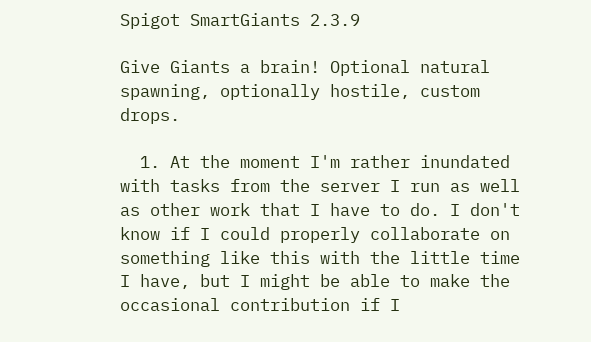Spigot SmartGiants 2.3.9

Give Giants a brain! Optional natural spawning, optionally hostile, custom drops.

  1. At the moment I'm rather inundated with tasks from the server I run as well as other work that I have to do. I don't know if I could properly collaborate on something like this with the little time I have, but I might be able to make the occasional contribution if I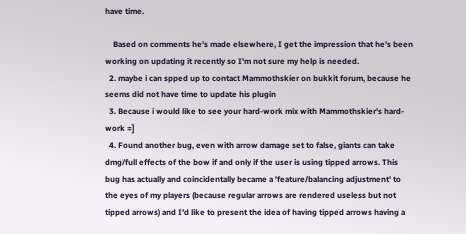have time.

    Based on comments he's made elsewhere, I get the impression that he's been working on updating it recently so I'm not sure my help is needed.
  2. maybe i can spped up to contact Mammothskier on bukkit forum, because he seems did not have time to update his plugin
  3. Because i would like to see your hard-work mix with Mammothskier's hard-work =]
  4. Found another bug, even with arrow damage set to false, giants can take dmg/full effects of the bow if and only if the user is using tipped arrows. This bug has actually and coincidentally became a 'feature/balancing adjustment' to the eyes of my players (because regular arrows are rendered useless but not tipped arrows) and I'd like to present the idea of having tipped arrows having a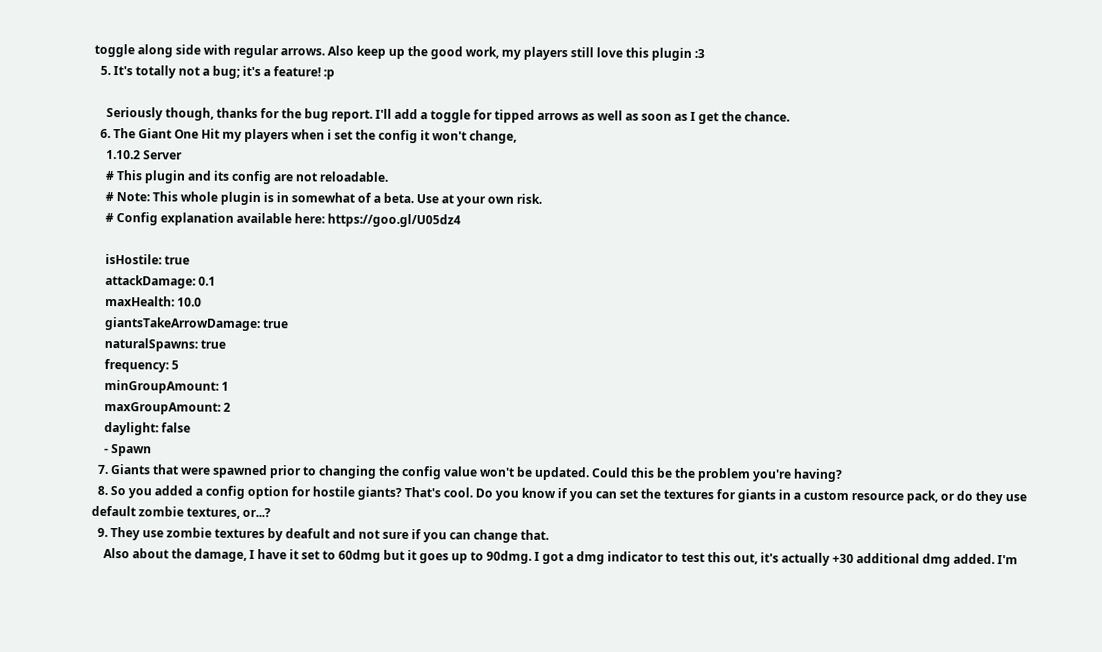toggle along side with regular arrows. Also keep up the good work, my players still love this plugin :3
  5. It's totally not a bug; it's a feature! :p

    Seriously though, thanks for the bug report. I'll add a toggle for tipped arrows as well as soon as I get the chance.
  6. The Giant One Hit my players when i set the config it won't change,
    1.10.2 Server
    # This plugin and its config are not reloadable.
    # Note: This whole plugin is in somewhat of a beta. Use at your own risk.
    # Config explanation available here: https://goo.gl/U05dz4

    isHostile: true
    attackDamage: 0.1
    maxHealth: 10.0
    giantsTakeArrowDamage: true
    naturalSpawns: true
    frequency: 5
    minGroupAmount: 1
    maxGroupAmount: 2
    daylight: false
    - Spawn
  7. Giants that were spawned prior to changing the config value won't be updated. Could this be the problem you're having?
  8. So you added a config option for hostile giants? That's cool. Do you know if you can set the textures for giants in a custom resource pack, or do they use default zombie textures, or...?
  9. They use zombie textures by deafult and not sure if you can change that.
    Also about the damage, I have it set to 60dmg but it goes up to 90dmg. I got a dmg indicator to test this out, it's actually +30 additional dmg added. I'm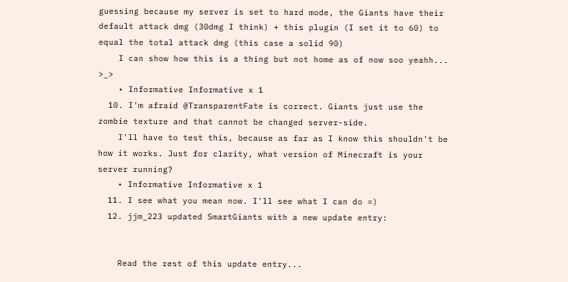guessing because my server is set to hard mode, the Giants have their default attack dmg (30dmg I think) + this plugin (I set it to 60) to equal the total attack dmg (this case a solid 90)
    I can show how this is a thing but not home as of now soo yeahh... >_>
    • Informative Informative x 1
  10. I'm afraid @TransparentFate is correct. Giants just use the zombie texture and that cannot be changed server-side.
    I'll have to test this, because as far as I know this shouldn't be how it works. Just for clarity, what version of Minecraft is your server running?
    • Informative Informative x 1
  11. I see what you mean now. I'll see what I can do =)
  12. jjm_223 updated SmartGiants with a new update entry:


    Read the rest of this update entry...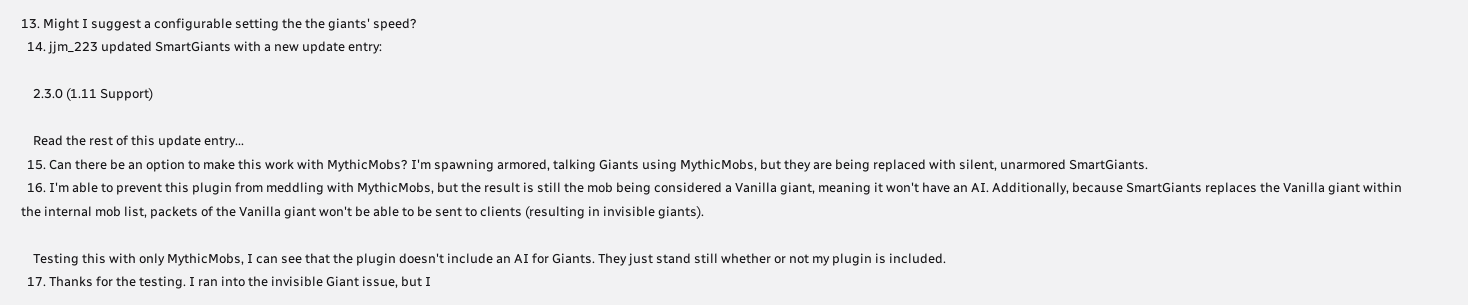13. Might I suggest a configurable setting the the giants' speed?
  14. jjm_223 updated SmartGiants with a new update entry:

    2.3.0 (1.11 Support)

    Read the rest of this update entry...
  15. Can there be an option to make this work with MythicMobs? I'm spawning armored, talking Giants using MythicMobs, but they are being replaced with silent, unarmored SmartGiants.
  16. I'm able to prevent this plugin from meddling with MythicMobs, but the result is still the mob being considered a Vanilla giant, meaning it won't have an AI. Additionally, because SmartGiants replaces the Vanilla giant within the internal mob list, packets of the Vanilla giant won't be able to be sent to clients (resulting in invisible giants).

    Testing this with only MythicMobs, I can see that the plugin doesn't include an AI for Giants. They just stand still whether or not my plugin is included.
  17. Thanks for the testing. I ran into the invisible Giant issue, but I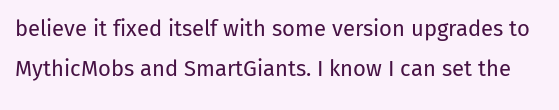believe it fixed itself with some version upgrades to MythicMobs and SmartGiants. I know I can set the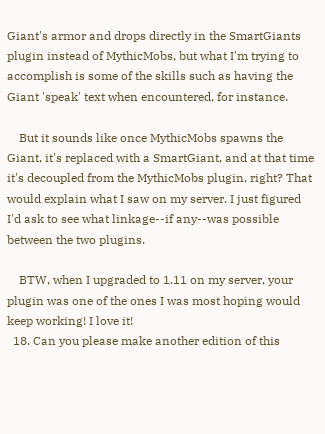Giant's armor and drops directly in the SmartGiants plugin instead of MythicMobs, but what I'm trying to accomplish is some of the skills such as having the Giant 'speak' text when encountered, for instance.

    But it sounds like once MythicMobs spawns the Giant, it's replaced with a SmartGiant, and at that time it's decoupled from the MythicMobs plugin, right? That would explain what I saw on my server. I just figured I'd ask to see what linkage--if any--was possible between the two plugins.

    BTW, when I upgraded to 1.11 on my server, your plugin was one of the ones I was most hoping would keep working! I love it!
  18. Can you please make another edition of this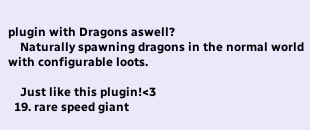plugin with Dragons aswell?
    Naturally spawning dragons in the normal world with configurable loots.

    Just like this plugin!<3
  19. rare speed giant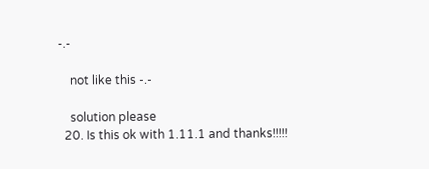-.-

    not like this -.-

    solution please
  20. Is this ok with 1.11.1 and thanks!!!!!